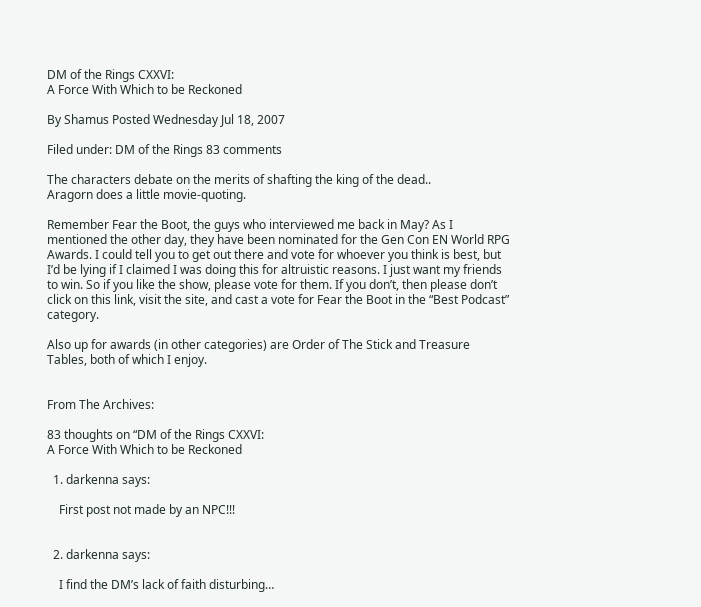DM of the Rings CXXVI:
A Force With Which to be Reckoned

By Shamus Posted Wednesday Jul 18, 2007

Filed under: DM of the Rings 83 comments

The characters debate on the merits of shafting the king of the dead..
Aragorn does a little movie-quoting.

Remember Fear the Boot, the guys who interviewed me back in May? As I mentioned the other day, they have been nominated for the Gen Con EN World RPG Awards. I could tell you to get out there and vote for whoever you think is best, but I’d be lying if I claimed I was doing this for altruistic reasons. I just want my friends to win. So if you like the show, please vote for them. If you don’t, then please don’t click on this link, visit the site, and cast a vote for Fear the Boot in the “Best Podcast” category.

Also up for awards (in other categories) are Order of The Stick and Treasure Tables, both of which I enjoy.


From The Archives:

83 thoughts on “DM of the Rings CXXVI:
A Force With Which to be Reckoned

  1. darkenna says:

    First post not made by an NPC!!!


  2. darkenna says:

    I find the DM’s lack of faith disturbing…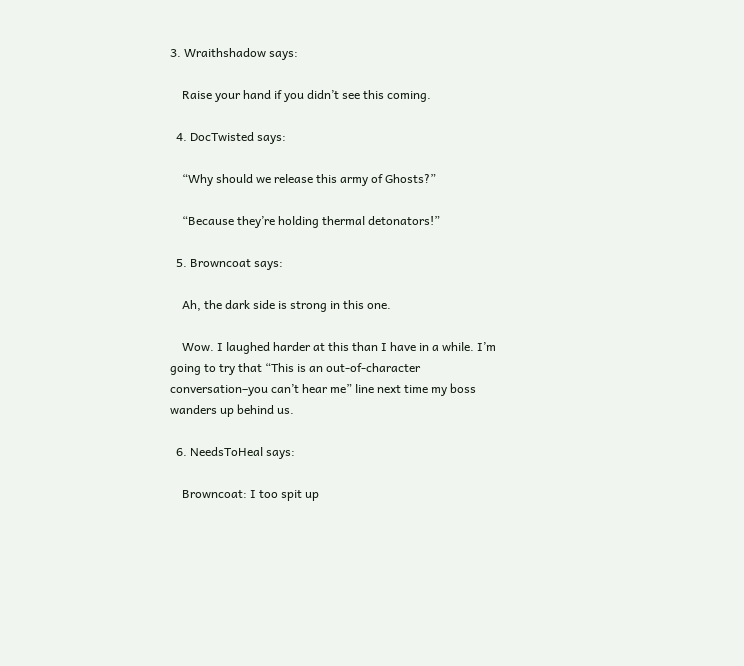3. Wraithshadow says:

    Raise your hand if you didn’t see this coming.

  4. DocTwisted says:

    “Why should we release this army of Ghosts?”

    “Because they’re holding thermal detonators!”

  5. Browncoat says:

    Ah, the dark side is strong in this one.

    Wow. I laughed harder at this than I have in a while. I’m going to try that “This is an out-of-character conversation–you can’t hear me” line next time my boss wanders up behind us.

  6. NeedsToHeal says:

    Browncoat: I too spit up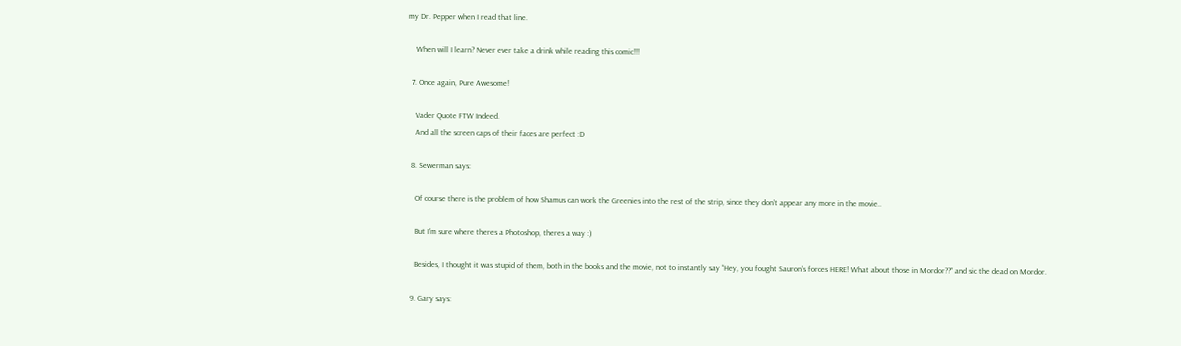my Dr. Pepper when I read that line.

    When will I learn? Never ever take a drink while reading this comic!!!

  7. Once again, Pure Awesome!

    Vader Quote FTW Indeed.
    And all the screen caps of their faces are perfect :D

  8. Sewerman says:

    Of course there is the problem of how Shamus can work the Greenies into the rest of the strip, since they don’t appear any more in the movie..

    But I’m sure where theres a Photoshop, theres a way :)

    Besides, I thought it was stupid of them, both in the books and the movie, not to instantly say “Hey, you fought Sauron’s forces HERE! What about those in Mordor??” and sic the dead on Mordor.

  9. Gary says: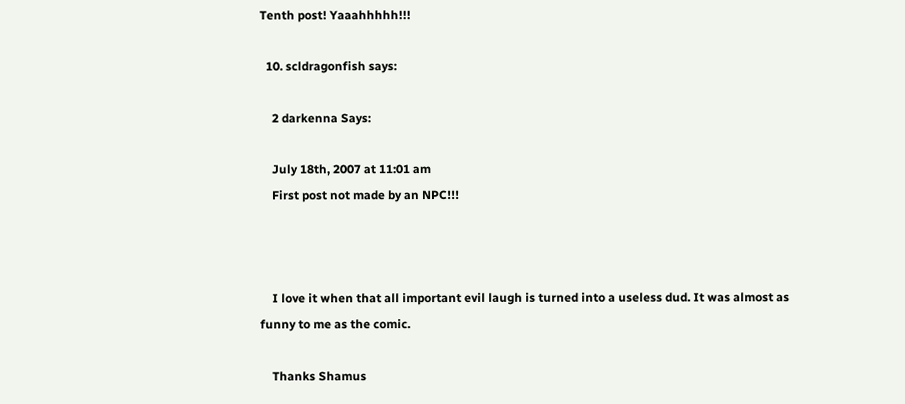Tenth post! Yaaahhhhh!!!

  10. scldragonfish says:

    2 darkenna Says:

    July 18th, 2007 at 11:01 am
    First post not made by an NPC!!!



    I love it when that all important evil laugh is turned into a useless dud. It was almost as funny to me as the comic.

    Thanks Shamus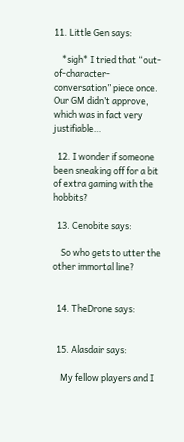11. Little Gen says:

    *sigh* I tried that “out-of-character-conversation” piece once. Our GM didn’t approve, which was in fact very justifiable…

  12. I wonder if someone been sneaking off for a bit of extra gaming with the hobbits?

  13. Cenobite says:

    So who gets to utter the other immortal line?


  14. TheDrone says:


  15. Alasdair says:

    My fellow players and I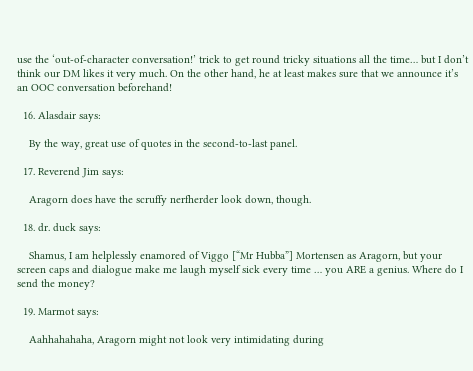use the ‘out-of-character conversation!’ trick to get round tricky situations all the time… but I don’t think our DM likes it very much. On the other hand, he at least makes sure that we announce it’s an OOC conversation beforehand!

  16. Alasdair says:

    By the way, great use of quotes in the second-to-last panel.

  17. Reverend Jim says:

    Aragorn does have the scruffy nerfherder look down, though.

  18. dr. duck says:

    Shamus, I am helplessly enamored of Viggo [“Mr Hubba”] Mortensen as Aragorn, but your screen caps and dialogue make me laugh myself sick every time … you ARE a genius. Where do I send the money?

  19. Marmot says:

    Aahhahahaha, Aragorn might not look very intimidating during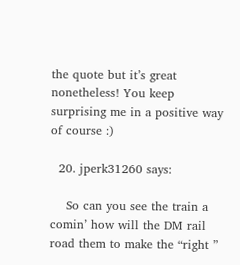the quote but it’s great nonetheless! You keep surprising me in a positive way of course :)

  20. jperk31260 says:

    So can you see the train a comin’ how will the DM rail road them to make the “right ”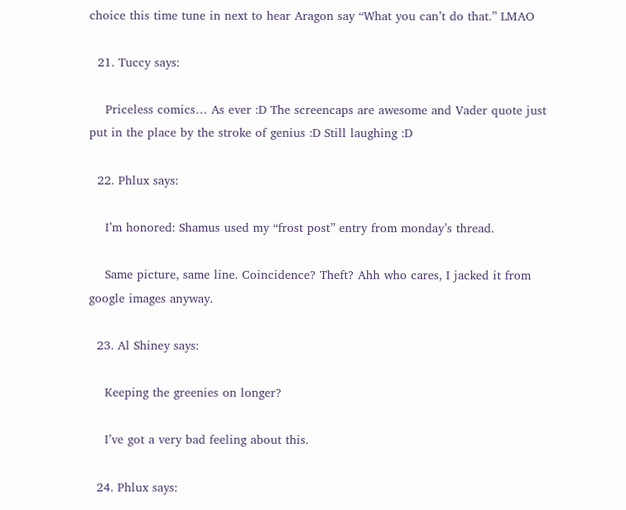choice this time tune in next to hear Aragon say “What you can’t do that.” LMAO

  21. Tuccy says:

    Priceless comics… As ever :D The screencaps are awesome and Vader quote just put in the place by the stroke of genius :D Still laughing :D

  22. Phlux says:

    I’m honored: Shamus used my “frost post” entry from monday’s thread.

    Same picture, same line. Coincidence? Theft? Ahh who cares, I jacked it from google images anyway.

  23. Al Shiney says:

    Keeping the greenies on longer?

    I’ve got a very bad feeling about this.

  24. Phlux says: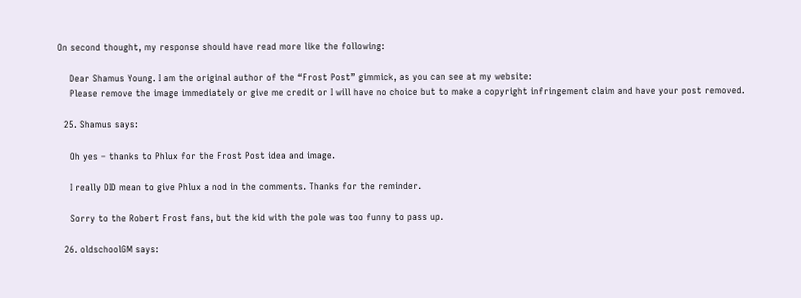On second thought, my response should have read more like the following:

    Dear Shamus Young. I am the original author of the “Frost Post” gimmick, as you can see at my website:
    Please remove the image immediately or give me credit or I will have no choice but to make a copyright infringement claim and have your post removed.

  25. Shamus says:

    Oh yes – thanks to Phlux for the Frost Post idea and image.

    I really DID mean to give Phlux a nod in the comments. Thanks for the reminder.

    Sorry to the Robert Frost fans, but the kid with the pole was too funny to pass up.

  26. oldschoolGM says: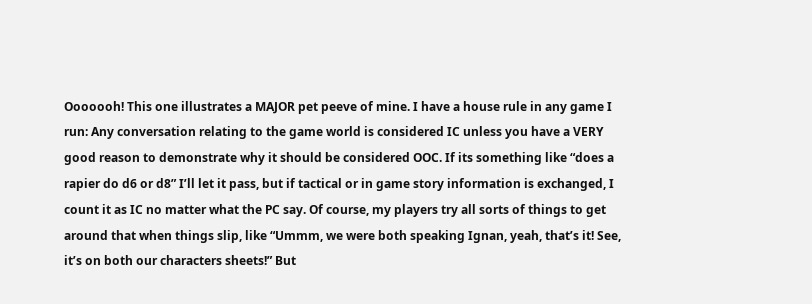Ooooooh! This one illustrates a MAJOR pet peeve of mine. I have a house rule in any game I run: Any conversation relating to the game world is considered IC unless you have a VERY good reason to demonstrate why it should be considered OOC. If its something like “does a rapier do d6 or d8” I’ll let it pass, but if tactical or in game story information is exchanged, I count it as IC no matter what the PC say. Of course, my players try all sorts of things to get around that when things slip, like “Ummm, we were both speaking Ignan, yeah, that’s it! See, it’s on both our characters sheets!” But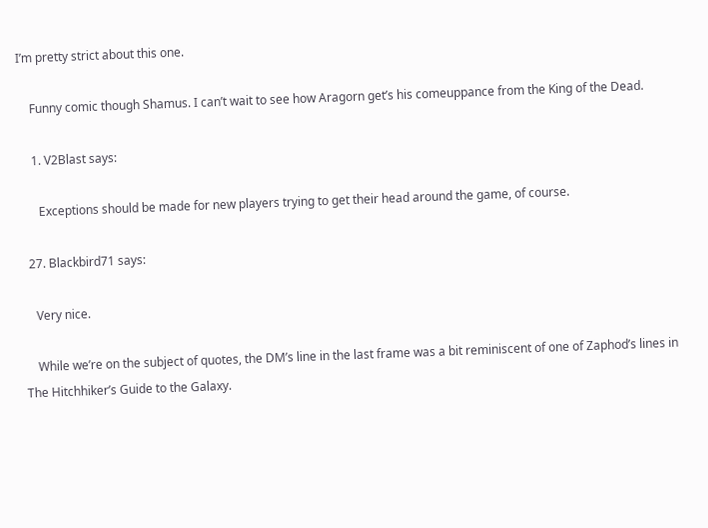I’m pretty strict about this one.

    Funny comic though Shamus. I can’t wait to see how Aragorn get’s his comeuppance from the King of the Dead.

    1. V2Blast says:

      Exceptions should be made for new players trying to get their head around the game, of course.

  27. Blackbird71 says:

    Very nice.

    While we’re on the subject of quotes, the DM’s line in the last frame was a bit reminiscent of one of Zaphod’s lines in The Hitchhiker’s Guide to the Galaxy.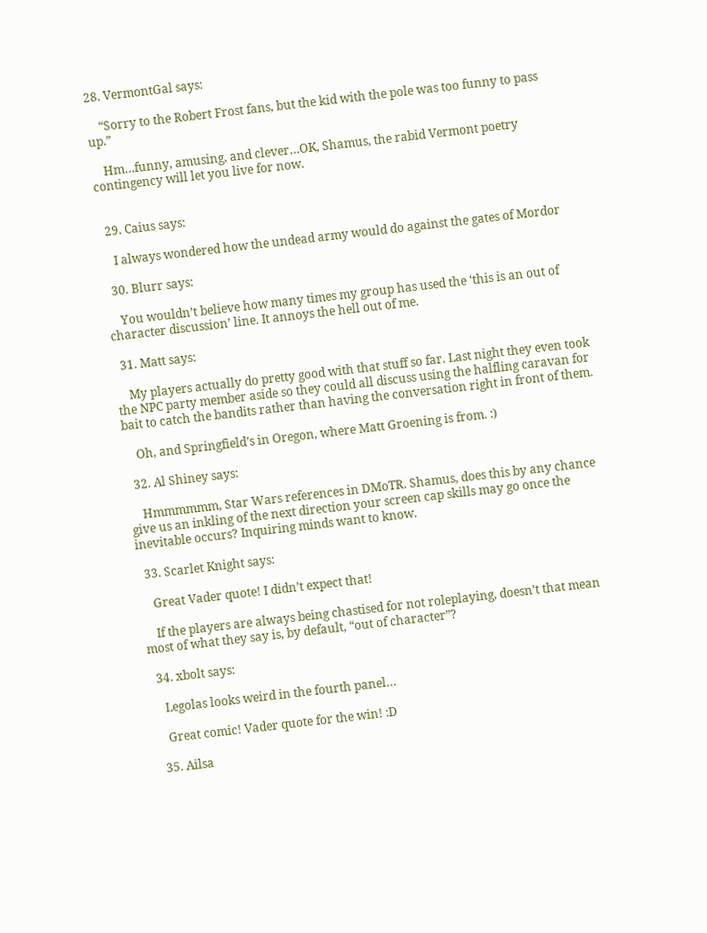28. VermontGal says:

    “Sorry to the Robert Frost fans, but the kid with the pole was too funny to pass up.”

    Hm…funny, amusing, and clever…OK, Shamus, the rabid Vermont poetry contingency will let you live for now.


  29. Caius says:

    I always wondered how the undead army would do against the gates of Mordor

  30. Blurr says:

    You wouldn’t believe how many times my group has used the ‘this is an out of character discussion’ line. It annoys the hell out of me.

  31. Matt says:

    My players actually do pretty good with that stuff so far. Last night they even took the NPC party member aside so they could all discuss using the halfling caravan for bait to catch the bandits rather than having the conversation right in front of them.

    Oh, and Springfield’s in Oregon, where Matt Groening is from. :)

  32. Al Shiney says:

    Hmmmmmm, Star Wars references in DMoTR. Shamus, does this by any chance give us an inkling of the next direction your screen cap skills may go once the inevitable occurs? Inquiring minds want to know.

  33. Scarlet Knight says:

    Great Vader quote! I didn’t expect that!

    If the players are always being chastised for not roleplaying, doesn’t that mean most of what they say is, by default, “out of character”?

  34. xbolt says:

    Legolas looks weird in the fourth panel…

    Great comic! Vader quote for the win! :D

  35. Ailsa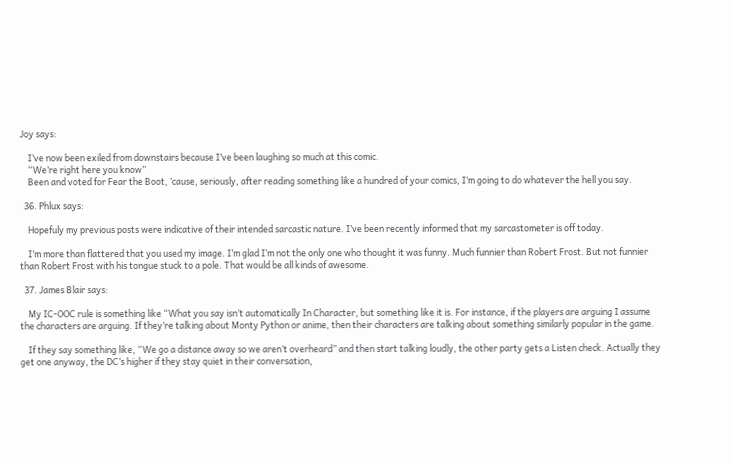Joy says:

    I’ve now been exiled from downstairs because I’ve been laughing so much at this comic.
    “We’re right here you know”
    Been and voted for Fear the Boot, ’cause, seriously, after reading something like a hundred of your comics, I’m going to do whatever the hell you say.

  36. Phlux says:

    Hopefuly my previous posts were indicative of their intended sarcastic nature. I’ve been recently informed that my sarcastometer is off today.

    I’m more than flattered that you used my image. I’m glad I’m not the only one who thought it was funny. Much funnier than Robert Frost. But not funnier than Robert Frost with his tongue stuck to a pole. That would be all kinds of awesome.

  37. James Blair says:

    My IC-OOC rule is something like “What you say isn’t automatically In Character, but something like it is. For instance, if the players are arguing I assume the characters are arguing. If they’re talking about Monty Python or anime, then their characters are talking about something similarly popular in the game.

    If they say something like, “We go a distance away so we aren’t overheard” and then start talking loudly, the other party gets a Listen check. Actually they get one anyway, the DC’s higher if they stay quiet in their conversation,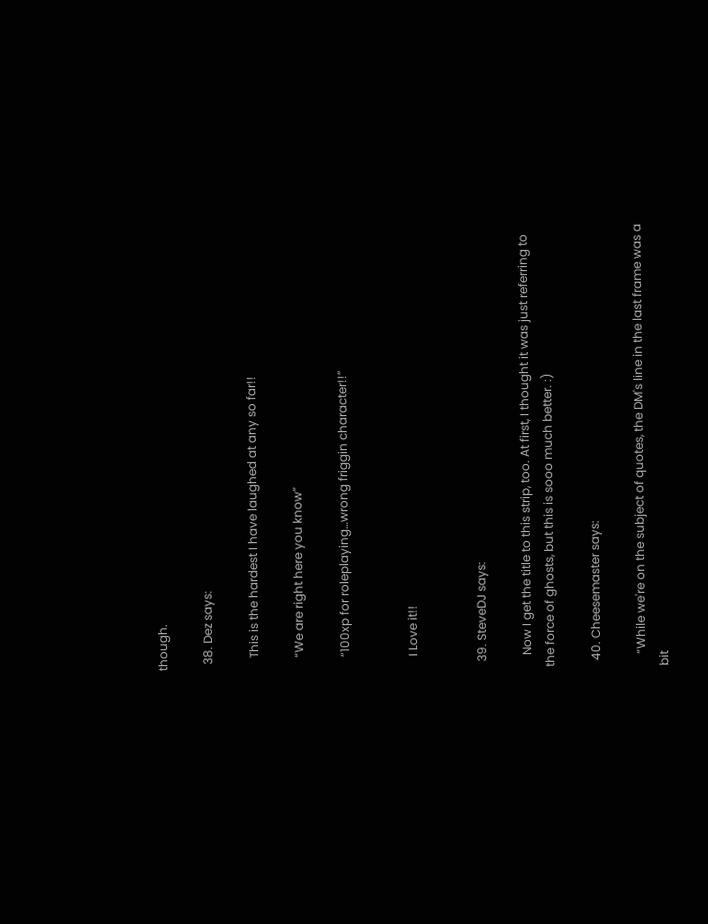though.

  38. Dez says:

    This is the hardest I have laughed at any so far!!

    “We are right here you know”

    “100xp for roleplaying…wrong friggin character!!”


    I Love it!!


  39. SteveDJ says:

    Now I get the title to this strip, too. At first, I thought it was just referring to the force of ghosts, but this is sooo much better. :)

  40. Cheesemaster says:

    “While we're on the subject of quotes, the DM's line in the last frame was a bit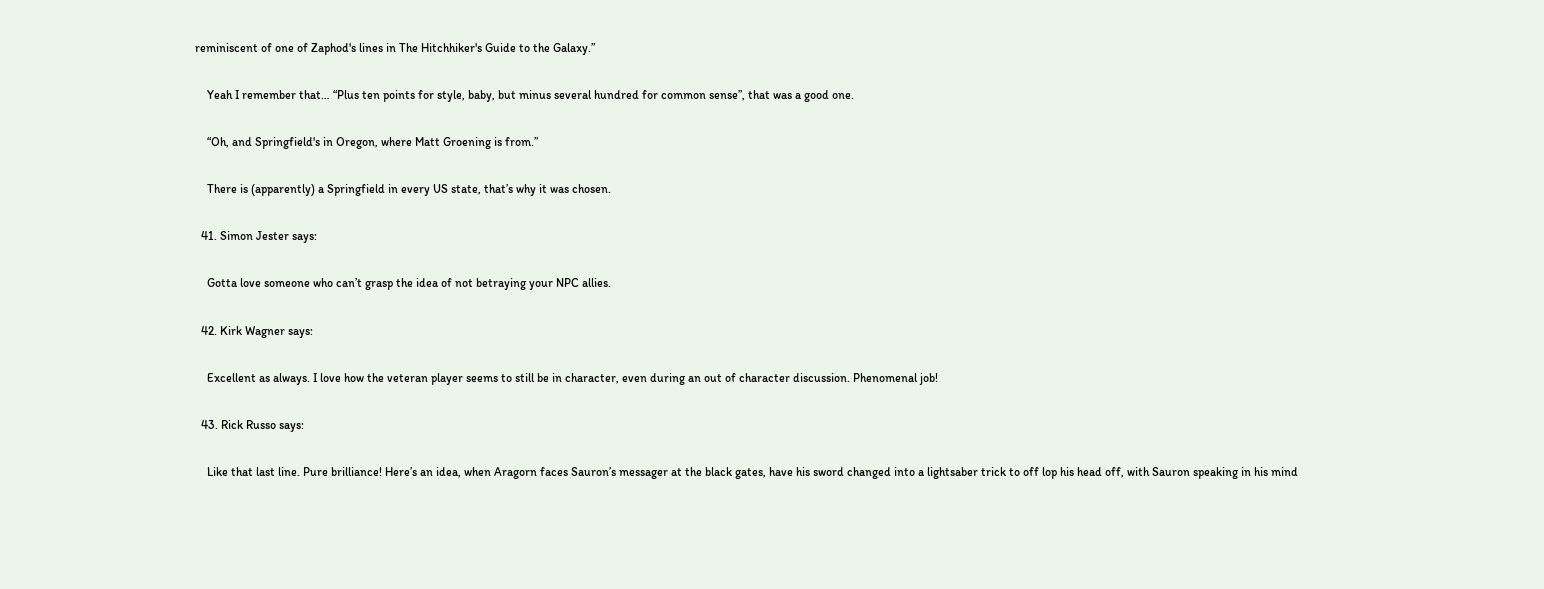reminiscent of one of Zaphod's lines in The Hitchhiker's Guide to the Galaxy.”

    Yeah I remember that… “Plus ten points for style, baby, but minus several hundred for common sense”, that was a good one.

    “Oh, and Springfield's in Oregon, where Matt Groening is from.”

    There is (apparently) a Springfield in every US state, that’s why it was chosen.

  41. Simon Jester says:

    Gotta love someone who can’t grasp the idea of not betraying your NPC allies.

  42. Kirk Wagner says:

    Excellent as always. I love how the veteran player seems to still be in character, even during an out of character discussion. Phenomenal job!

  43. Rick Russo says:

    Like that last line. Pure brilliance! Here’s an idea, when Aragorn faces Sauron’s messager at the black gates, have his sword changed into a lightsaber trick to off lop his head off, with Sauron speaking in his mind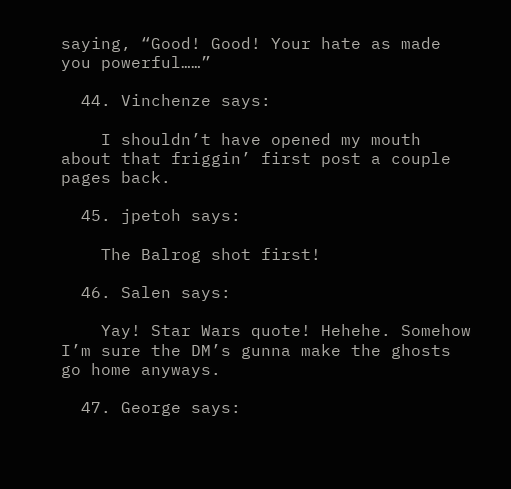saying, “Good! Good! Your hate as made you powerful……”

  44. Vinchenze says:

    I shouldn’t have opened my mouth about that friggin’ first post a couple pages back.

  45. jpetoh says:

    The Balrog shot first!

  46. Salen says:

    Yay! Star Wars quote! Hehehe. Somehow I’m sure the DM’s gunna make the ghosts go home anyways.

  47. George says: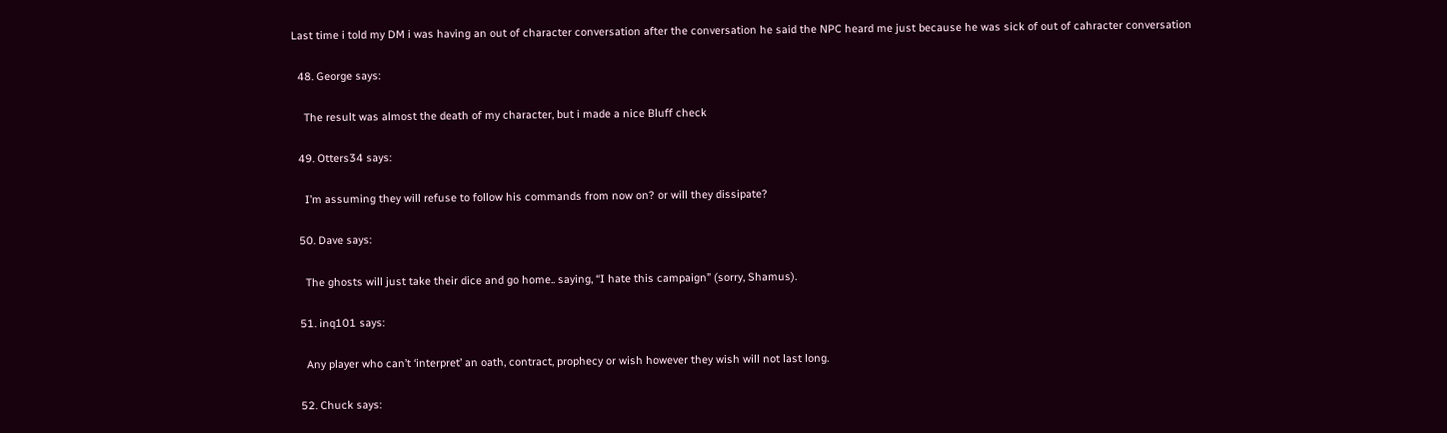Last time i told my DM i was having an out of character conversation after the conversation he said the NPC heard me just because he was sick of out of cahracter conversation

  48. George says:

    The result was almost the death of my character, but i made a nice Bluff check

  49. Otters34 says:

    I’m assuming they will refuse to follow his commands from now on? or will they dissipate?

  50. Dave says:

    The ghosts will just take their dice and go home.. saying, “I hate this campaign” (sorry, Shamus).

  51. inq101 says:

    Any player who can’t ‘interpret’ an oath, contract, prophecy or wish however they wish will not last long.

  52. Chuck says: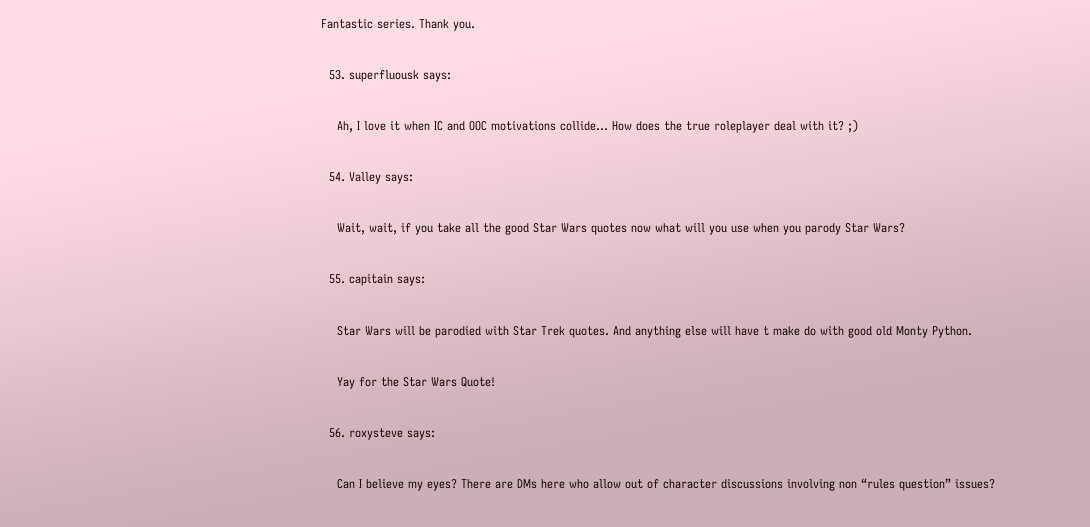Fantastic series. Thank you.

  53. superfluousk says:

    Ah, I love it when IC and OOC motivations collide… How does the true roleplayer deal with it? ;)

  54. Valley says:

    Wait, wait, if you take all the good Star Wars quotes now what will you use when you parody Star Wars?

  55. capitain says:

    Star Wars will be parodied with Star Trek quotes. And anything else will have t make do with good old Monty Python.

    Yay for the Star Wars Quote!

  56. roxysteve says:

    Can I believe my eyes? There are DMs here who allow out of character discussions involving non “rules question” issues?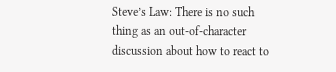Steve’s Law: There is no such thing as an out-of-character discussion about how to react to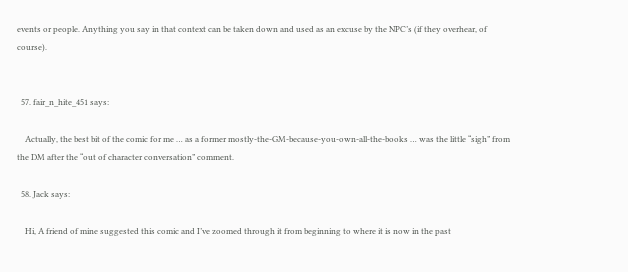events or people. Anything you say in that context can be taken down and used as an excuse by the NPC’s (if they overhear, of course).


  57. fair_n_hite_451 says:

    Actually, the best bit of the comic for me … as a former mostly-the-GM-because-you-own-all-the-books … was the little “sigh” from the DM after the “out of character conversation” comment.

  58. Jack says:

    Hi, A friend of mine suggested this comic and I’ve zoomed through it from beginning to where it is now in the past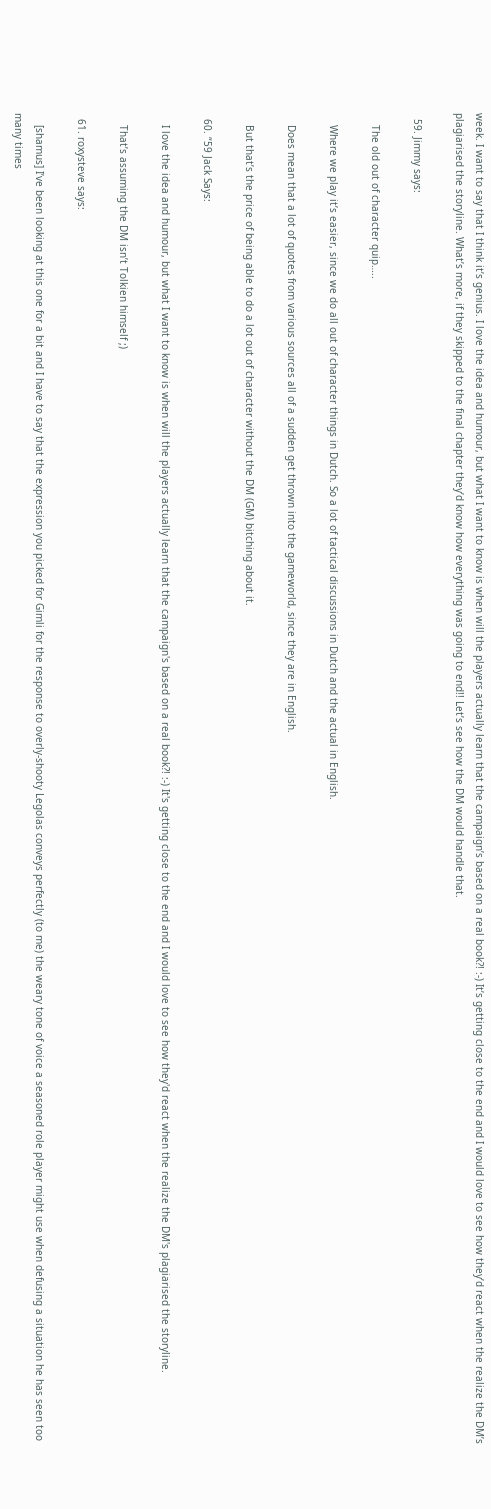week. I want to say that I think it’s genius. I love the idea and humour, but what I want to know is when will the players actually learn that the campaign’s based on a real book?! :-) It’s getting close to the end and I would love to see how they’d react when the realize the DM’s plagiarised the storyline. What’s more, if they skipped to the final chapter they’d know how everything was going to end!! Let’s see how the DM would handle that.

  59. Jimmy says:

    The old out of character quip…..

    Where we play it’s easier, since we do all out of character things in Dutch. So a lot of tactical discussions in Dutch and the actual in English.

    Does mean that a lot of quotes from various sources all of a sudden get thrown into the gameworld, since they are in English.

    But that’s the price of being able to do a lot out of character without the DM (GM) bitching about it.

  60. “59 Jack Says:

    I love the idea and humour, but what I want to know is when will the players actually learn that the campaign's based on a real book?! :-) It's getting close to the end and I would love to see how they'd react when the realize the DM's plagiarised the storyline.

    That’s assuming the DM isn’t Tolkien himself ;)

  61. roxysteve says:

    [shamus] I’ve been looking at this one for a bit and I have to say that the expression you picked for Gimli for the response to overly-shooty Legolas conveys perfectly (to me) the weary tone of voice a seasoned role player might use when defusing a situation he has seen too many times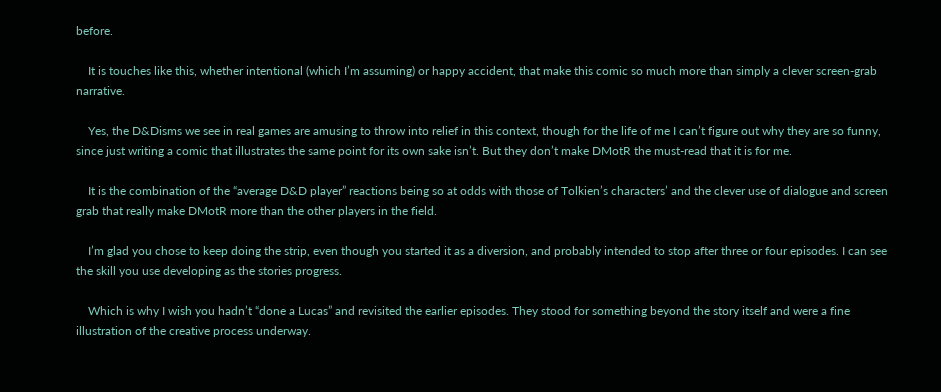before.

    It is touches like this, whether intentional (which I’m assuming) or happy accident, that make this comic so much more than simply a clever screen-grab narrative.

    Yes, the D&Disms we see in real games are amusing to throw into relief in this context, though for the life of me I can’t figure out why they are so funny, since just writing a comic that illustrates the same point for its own sake isn’t. But they don’t make DMotR the must-read that it is for me.

    It is the combination of the “average D&D player” reactions being so at odds with those of Tolkien’s characters’ and the clever use of dialogue and screen grab that really make DMotR more than the other players in the field.

    I’m glad you chose to keep doing the strip, even though you started it as a diversion, and probably intended to stop after three or four episodes. I can see the skill you use developing as the stories progress.

    Which is why I wish you hadn’t “done a Lucas” and revisited the earlier episodes. They stood for something beyond the story itself and were a fine illustration of the creative process underway.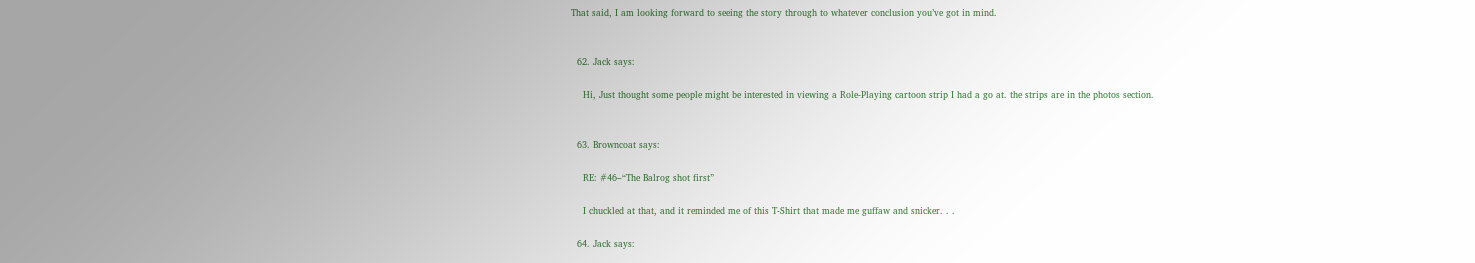That said, I am looking forward to seeing the story through to whatever conclusion you’ve got in mind.


  62. Jack says:

    Hi, Just thought some people might be interested in viewing a Role-Playing cartoon strip I had a go at. the strips are in the photos section.


  63. Browncoat says:

    RE: #46–“The Balrog shot first”

    I chuckled at that, and it reminded me of this T-Shirt that made me guffaw and snicker. . .

  64. Jack says: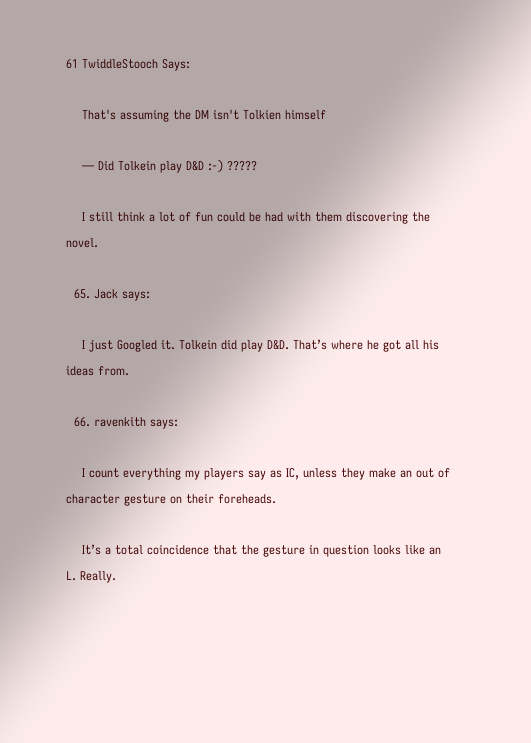61 TwiddleStooch Says:

    That's assuming the DM isn't Tolkien himself

    — Did Tolkein play D&D :-) ?????

    I still think a lot of fun could be had with them discovering the novel.

  65. Jack says:

    I just Googled it. Tolkein did play D&D. That’s where he got all his ideas from.

  66. ravenkith says:

    I count everything my players say as IC, unless they make an out of character gesture on their foreheads.

    It’s a total coincidence that the gesture in question looks like an L. Really.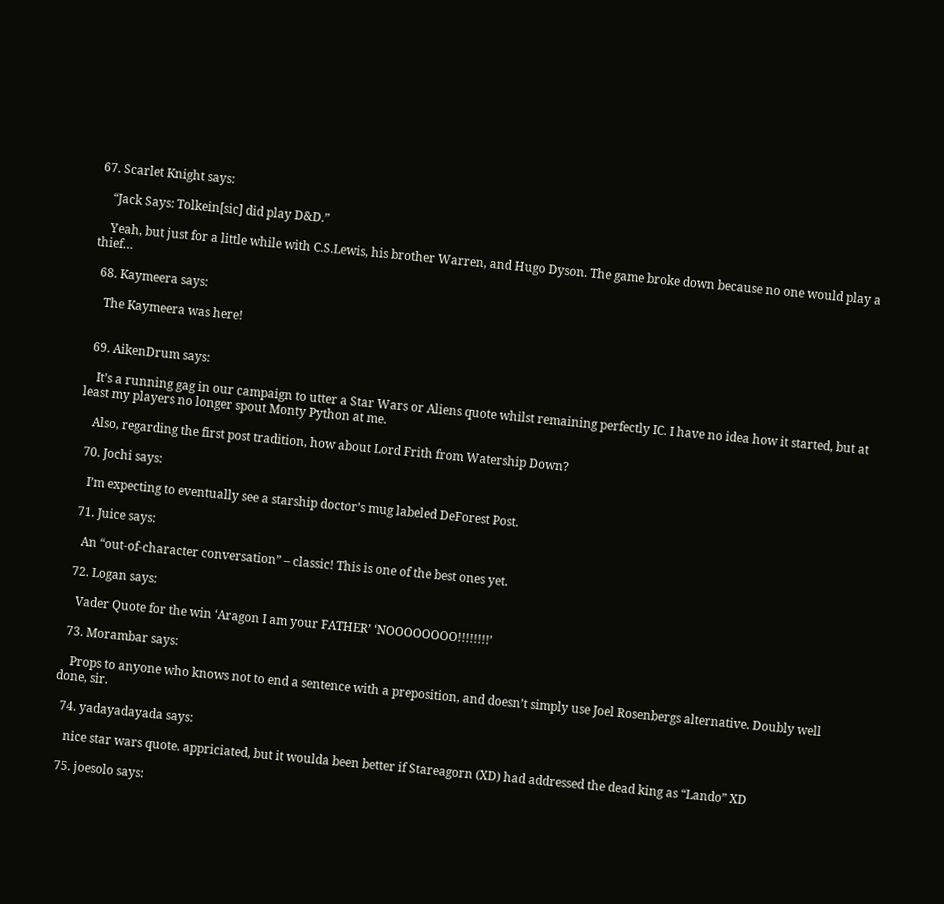67. Scarlet Knight says:

    “Jack Says: Tolkein[sic] did play D&D.”

    Yeah, but just for a little while with C.S.Lewis, his brother Warren, and Hugo Dyson. The game broke down because no one would play a thief…

  68. Kaymeera says:

    The Kaymeera was here!


  69. AikenDrum says:

    It’s a running gag in our campaign to utter a Star Wars or Aliens quote whilst remaining perfectly IC. I have no idea how it started, but at least my players no longer spout Monty Python at me.

    Also, regarding the first post tradition, how about Lord Frith from Watership Down?

  70. Jochi says:

    I’m expecting to eventually see a starship doctor’s mug labeled DeForest Post.

  71. Juice says:

    An “out-of-character conversation” – classic! This is one of the best ones yet.

  72. Logan says:

    Vader Quote for the win ‘Aragon I am your FATHER’ ‘NOOOOOOOO!!!!!!!!’

  73. Morambar says:

    Props to anyone who knows not to end a sentence with a preposition, and doesn’t simply use Joel Rosenbergs alternative. Doubly well done, sir.

  74. yadayadayada says:

    nice star wars quote. appriciated, but it woulda been better if Stareagorn (XD) had addressed the dead king as “Lando” XD

  75. joesolo says: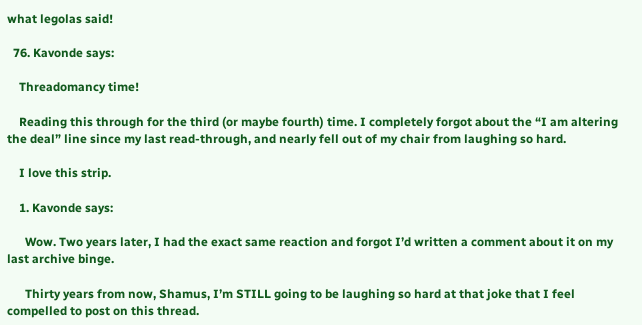what legolas said!

  76. Kavonde says:

    Threadomancy time!

    Reading this through for the third (or maybe fourth) time. I completely forgot about the “I am altering the deal” line since my last read-through, and nearly fell out of my chair from laughing so hard.

    I love this strip.

    1. Kavonde says:

      Wow. Two years later, I had the exact same reaction and forgot I’d written a comment about it on my last archive binge.

      Thirty years from now, Shamus, I’m STILL going to be laughing so hard at that joke that I feel compelled to post on this thread.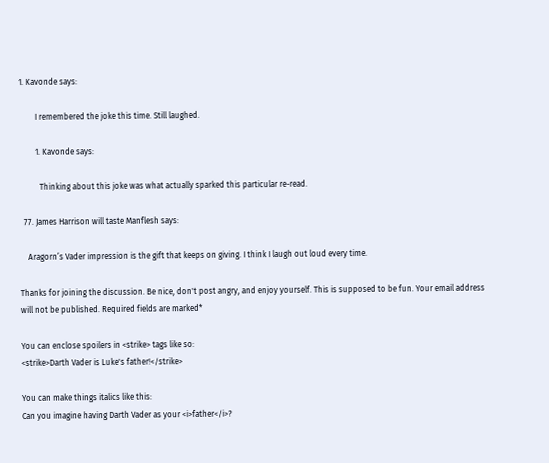1. Kavonde says:

        I remembered the joke this time. Still laughed.

        1. Kavonde says:

          Thinking about this joke was what actually sparked this particular re-read.

  77. James Harrison will taste Manflesh says:

    Aragorn’s Vader impression is the gift that keeps on giving. I think I laugh out loud every time.

Thanks for joining the discussion. Be nice, don't post angry, and enjoy yourself. This is supposed to be fun. Your email address will not be published. Required fields are marked*

You can enclose spoilers in <strike> tags like so:
<strike>Darth Vader is Luke's father!</strike>

You can make things italics like this:
Can you imagine having Darth Vader as your <i>father</i>?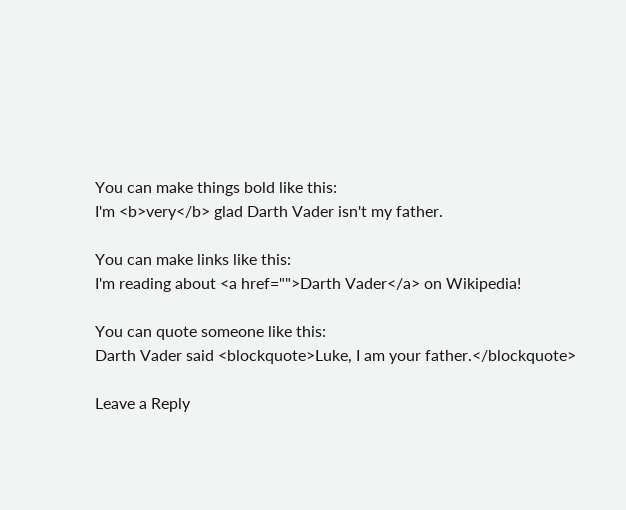You can make things bold like this:
I'm <b>very</b> glad Darth Vader isn't my father.

You can make links like this:
I'm reading about <a href="">Darth Vader</a> on Wikipedia!

You can quote someone like this:
Darth Vader said <blockquote>Luke, I am your father.</blockquote>

Leave a Reply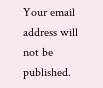Your email address will not be published.